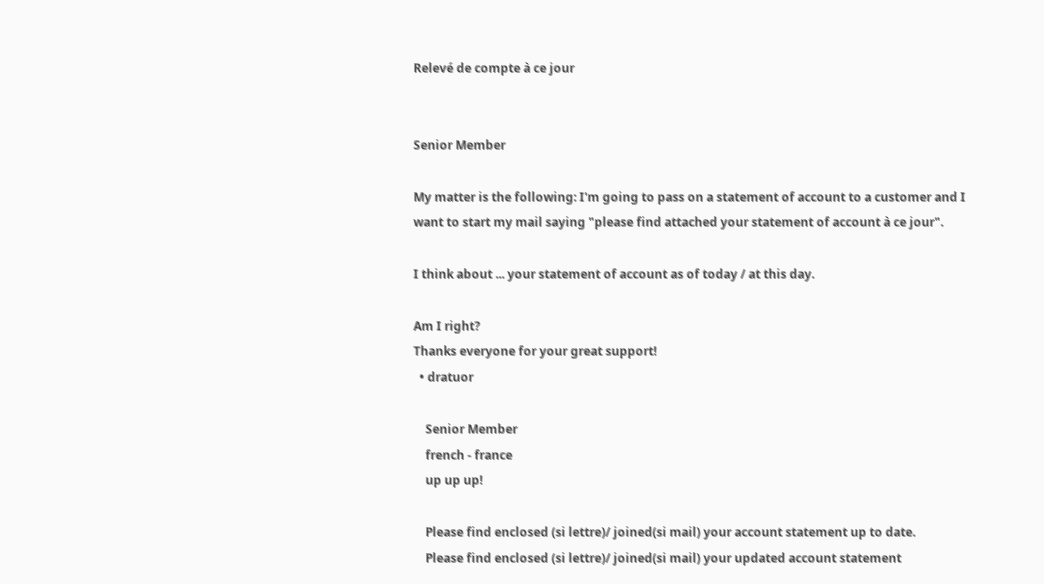Relevé de compte à ce jour


Senior Member

My matter is the following: I'm going to pass on a statement of account to a customer and I want to start my mail saying "please find attached your statement of account à ce jour".

I think about ... your statement of account as of today / at this day.

Am I right?
Thanks everyone for your great support!
  • dratuor

    Senior Member
    french - france
    up up up!

    Please find enclosed (si lettre)/ joined(si mail) your account statement up to date.
    Please find enclosed (si lettre)/ joined(si mail) your updated account statement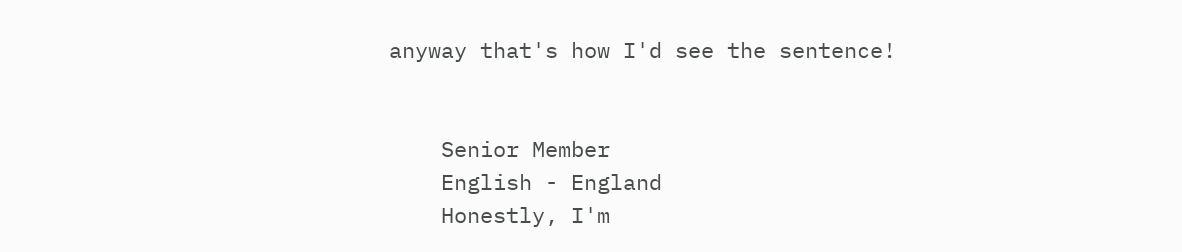anyway that's how I'd see the sentence!


    Senior Member
    English - England
    Honestly, I'm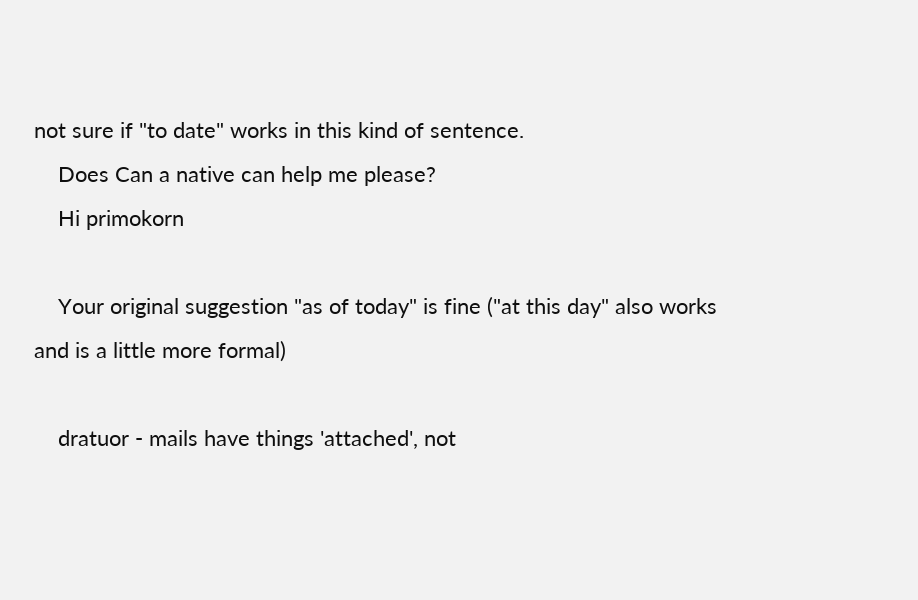not sure if "to date" works in this kind of sentence.
    Does Can a native can help me please?
    Hi primokorn

    Your original suggestion "as of today" is fine ("at this day" also works and is a little more formal)

    dratuor - mails have things 'attached', not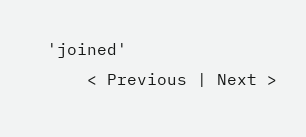'joined'
    < Previous | Next >